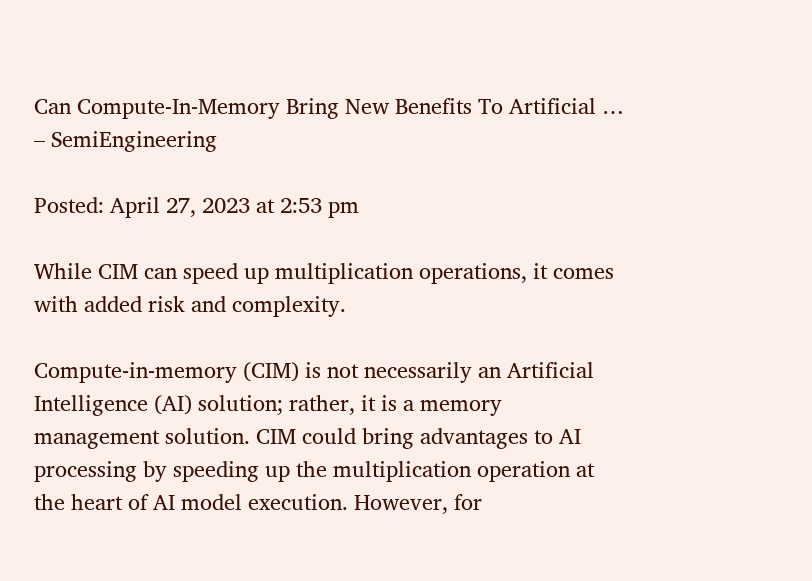Can Compute-In-Memory Bring New Benefits To Artificial … – SemiEngineering

Posted: April 27, 2023 at 2:53 pm

While CIM can speed up multiplication operations, it comes with added risk and complexity.

Compute-in-memory (CIM) is not necessarily an Artificial Intelligence (AI) solution; rather, it is a memory management solution. CIM could bring advantages to AI processing by speeding up the multiplication operation at the heart of AI model execution. However, for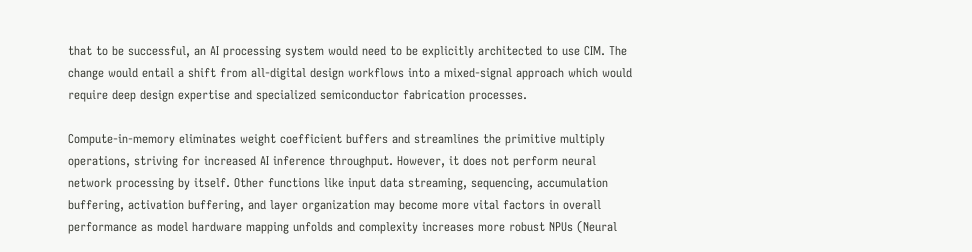that to be successful, an AI processing system would need to be explicitly architected to use CIM. The change would entail a shift from all-digital design workflows into a mixed-signal approach which would require deep design expertise and specialized semiconductor fabrication processes.

Compute-in-memory eliminates weight coefficient buffers and streamlines the primitive multiply operations, striving for increased AI inference throughput. However, it does not perform neural network processing by itself. Other functions like input data streaming, sequencing, accumulation buffering, activation buffering, and layer organization may become more vital factors in overall performance as model hardware mapping unfolds and complexity increases more robust NPUs (Neural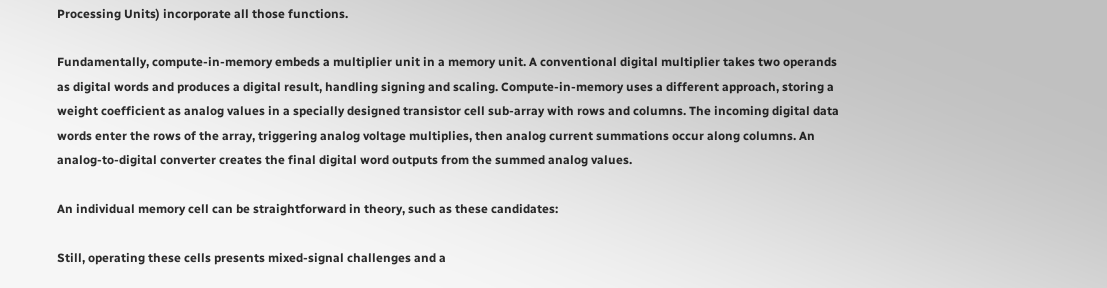Processing Units) incorporate all those functions.

Fundamentally, compute-in-memory embeds a multiplier unit in a memory unit. A conventional digital multiplier takes two operands as digital words and produces a digital result, handling signing and scaling. Compute-in-memory uses a different approach, storing a weight coefficient as analog values in a specially designed transistor cell sub-array with rows and columns. The incoming digital data words enter the rows of the array, triggering analog voltage multiplies, then analog current summations occur along columns. An analog-to-digital converter creates the final digital word outputs from the summed analog values.

An individual memory cell can be straightforward in theory, such as these candidates:

Still, operating these cells presents mixed-signal challenges and a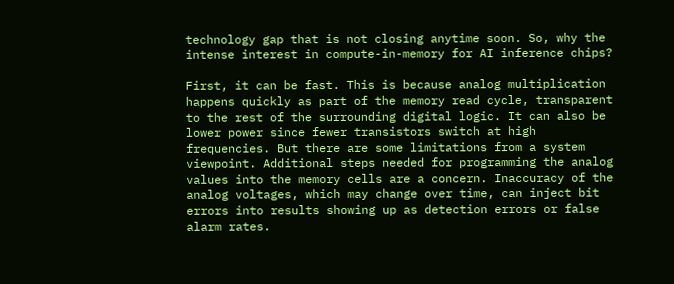technology gap that is not closing anytime soon. So, why the intense interest in compute-in-memory for AI inference chips?

First, it can be fast. This is because analog multiplication happens quickly as part of the memory read cycle, transparent to the rest of the surrounding digital logic. It can also be lower power since fewer transistors switch at high frequencies. But there are some limitations from a system viewpoint. Additional steps needed for programming the analog values into the memory cells are a concern. Inaccuracy of the analog voltages, which may change over time, can inject bit errors into results showing up as detection errors or false alarm rates.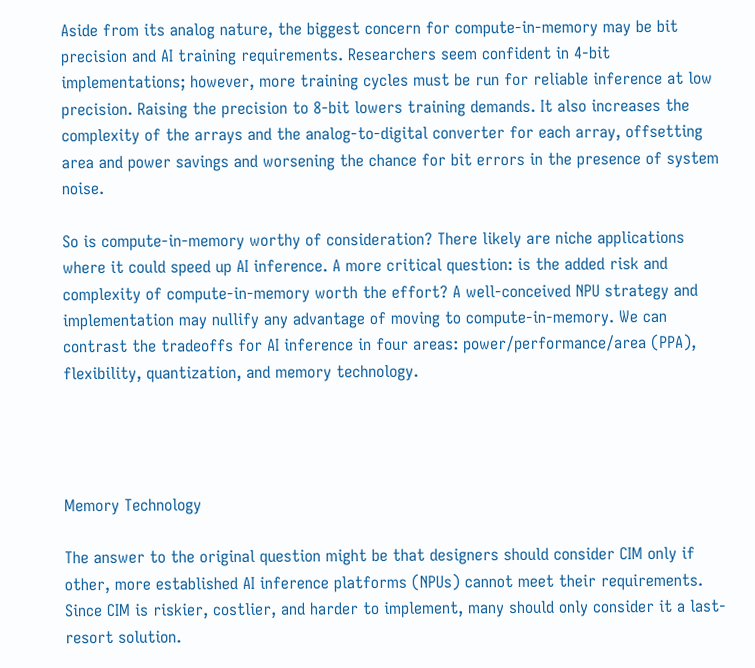Aside from its analog nature, the biggest concern for compute-in-memory may be bit precision and AI training requirements. Researchers seem confident in 4-bit implementations; however, more training cycles must be run for reliable inference at low precision. Raising the precision to 8-bit lowers training demands. It also increases the complexity of the arrays and the analog-to-digital converter for each array, offsetting area and power savings and worsening the chance for bit errors in the presence of system noise.

So is compute-in-memory worthy of consideration? There likely are niche applications where it could speed up AI inference. A more critical question: is the added risk and complexity of compute-in-memory worth the effort? A well-conceived NPU strategy and implementation may nullify any advantage of moving to compute-in-memory. We can contrast the tradeoffs for AI inference in four areas: power/performance/area (PPA), flexibility, quantization, and memory technology.




Memory Technology

The answer to the original question might be that designers should consider CIM only if other, more established AI inference platforms (NPUs) cannot meet their requirements. Since CIM is riskier, costlier, and harder to implement, many should only consider it a last-resort solution.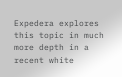Expedera explores this topic in much more depth in a recent white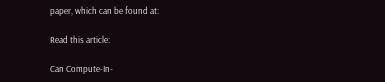paper, which can be found at:

Read this article:

Can Compute-In-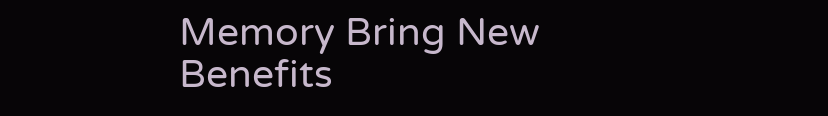Memory Bring New Benefits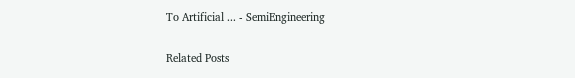To Artificial ... - SemiEngineering

Related Posts